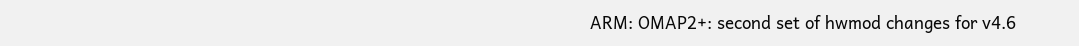ARM: OMAP2+: second set of hwmod changes for v4.6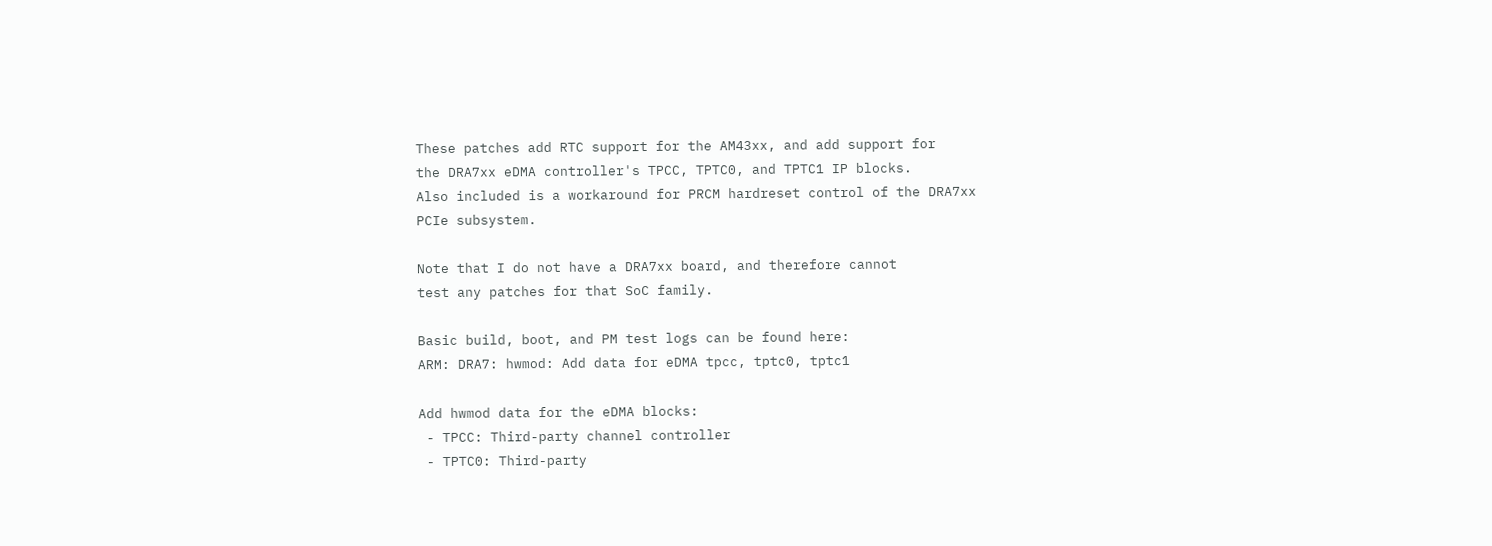These patches add RTC support for the AM43xx, and add support for
the DRA7xx eDMA controller's TPCC, TPTC0, and TPTC1 IP blocks.
Also included is a workaround for PRCM hardreset control of the DRA7xx
PCIe subsystem.

Note that I do not have a DRA7xx board, and therefore cannot
test any patches for that SoC family.

Basic build, boot, and PM test logs can be found here:
ARM: DRA7: hwmod: Add data for eDMA tpcc, tptc0, tptc1

Add hwmod data for the eDMA blocks:
 - TPCC: Third-party channel controller
 - TPTC0: Third-party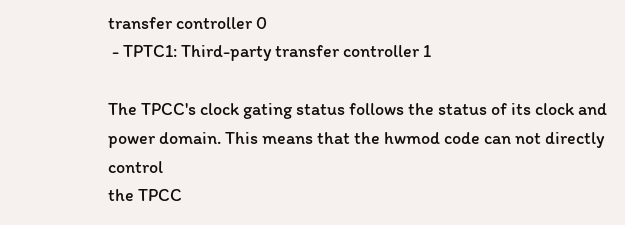transfer controller 0
 - TPTC1: Third-party transfer controller 1

The TPCC's clock gating status follows the status of its clock and
power domain. This means that the hwmod code can not directly control
the TPCC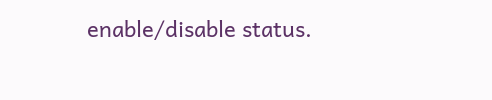enable/disable status.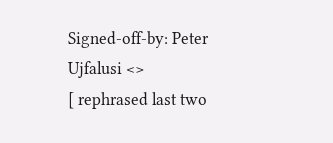Signed-off-by: Peter Ujfalusi <>
[ rephrased last two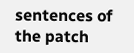sentences of the patch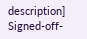description]
Signed-off-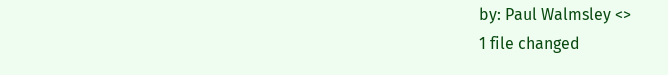by: Paul Walmsley <>
1 file changed